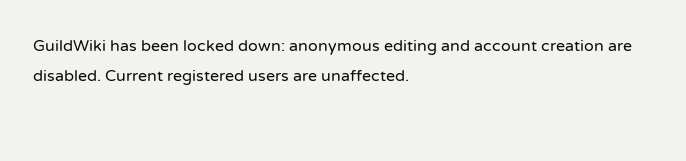GuildWiki has been locked down: anonymous editing and account creation are disabled. Current registered users are unaffected.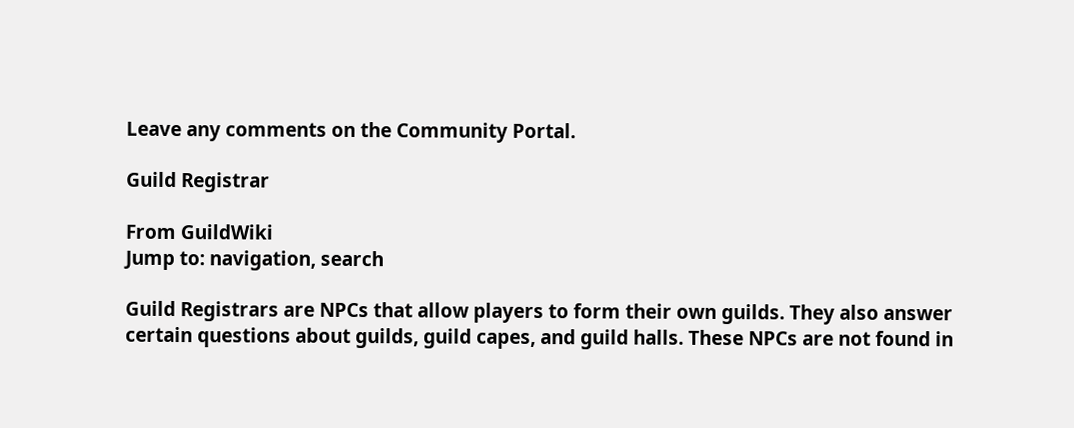Leave any comments on the Community Portal.

Guild Registrar

From GuildWiki
Jump to: navigation, search

Guild Registrars are NPCs that allow players to form their own guilds. They also answer certain questions about guilds, guild capes, and guild halls. These NPCs are not found in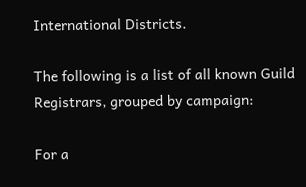International Districts.

The following is a list of all known Guild Registrars, grouped by campaign:

For a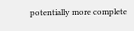potentially more complete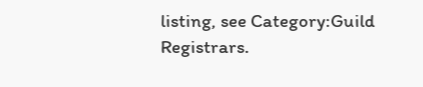listing, see Category:Guild Registrars.